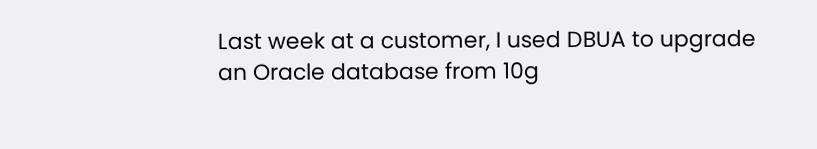Last week at a customer, I used DBUA to upgrade an Oracle database from 10g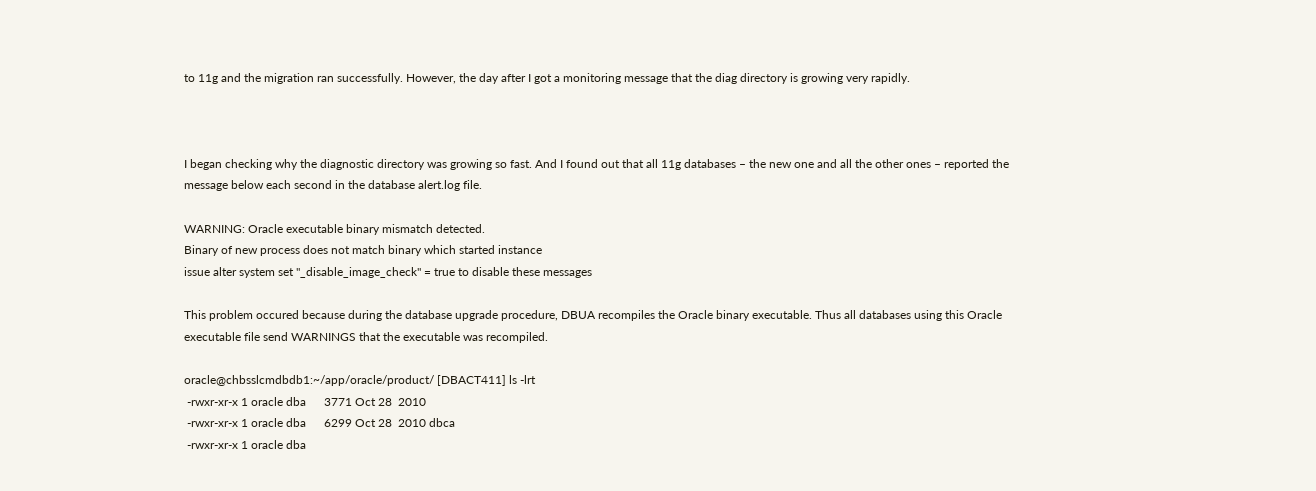to 11g and the migration ran successfully. However, the day after I got a monitoring message that the diag directory is growing very rapidly.



I began checking why the diagnostic directory was growing so fast. And I found out that all 11g databases – the new one and all the other ones – reported the message below each second in the database alert.log file.

WARNING: Oracle executable binary mismatch detected.
Binary of new process does not match binary which started instance
issue alter system set "_disable_image_check" = true to disable these messages

This problem occured because during the database upgrade procedure, DBUA recompiles the Oracle binary executable. Thus all databases using this Oracle executable file send WARNINGS that the executable was recompiled.

oracle@chbsslcmdbdb1:~/app/oracle/product/ [DBACT411] ls -lrt
 -rwxr-xr-x 1 oracle dba      3771 Oct 28  2010
 -rwxr-xr-x 1 oracle dba      6299 Oct 28  2010 dbca
 -rwxr-xr-x 1 oracle dba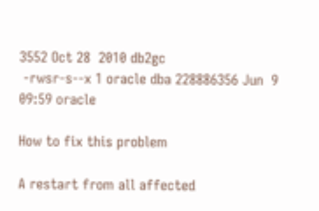3552 Oct 28  2010 db2gc
 -rwsr-s--x 1 oracle dba 228886356 Jun  9 09:59 oracle

How to fix this problem

A restart from all affected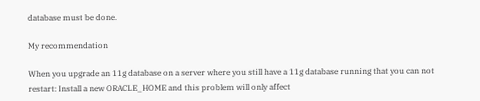database must be done.

My recommendation

When you upgrade an 11g database on a server where you still have a 11g database running that you can not restart: Install a new ORACLE_HOME and this problem will only affect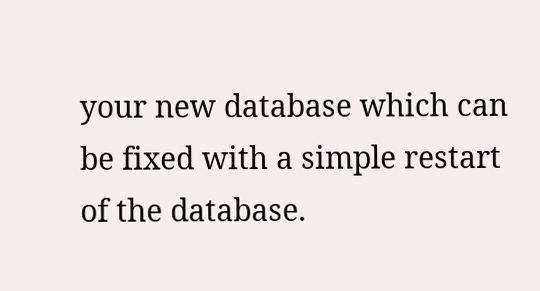your new database which can be fixed with a simple restart of the database.